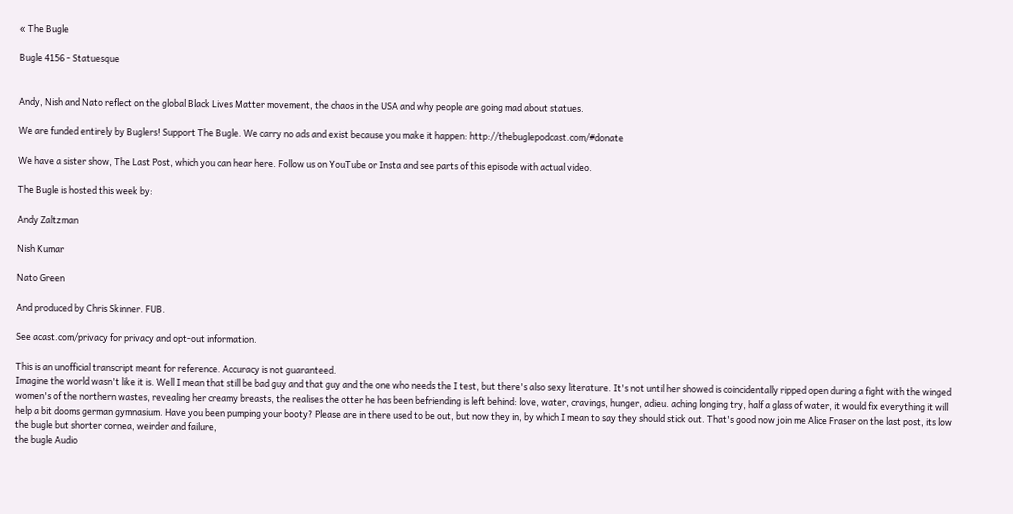« The Bugle

Bugle 4156 - Statuesque


Andy, Nish and Nato reflect on the global Black Lives Matter movement, the chaos in the USA and why people are going mad about statues.

We are funded entirely by Buglers! Support The Bugle. We carry no ads and exist because you make it happen: http://thebuglepodcast.com/#donate

We have a sister show, The Last Post, which you can hear here. Follow us on YouTube or Insta and see parts of this episode with actual video.

The Bugle is hosted this week by:

Andy Zaltzman

Nish Kumar

Nato Green

And produced by Chris Skinner. FUB.

See acast.com/privacy for privacy and opt-out information.

This is an unofficial transcript meant for reference. Accuracy is not guaranteed.
Imagine the world wasn't like it is. Well I mean that still be bad guy and that guy and the one who needs the I test, but there's also sexy literature. It's not until her showed is coincidentally ripped open during a fight with the winged women's of the northern wastes, revealing her creamy breasts, the realises the otter he has been befriending is left behind: love, water, cravings, hunger, adieu. aching longing try, half a glass of water, it would fix everything it will help a bit dooms german gymnasium. Have you been pumping your booty? Please are in there used to be out, but now they in, by which I mean to say they should stick out. That's good now join me Alice Fraser on the last post, its low the bugle but shorter cornea, weirder and failure,
the bugle Audio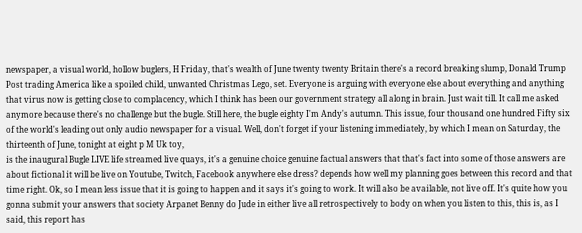newspaper, a visual world, hollow buglers, H Friday, that's wealth of June twenty twenty Britain there's a record breaking slump, Donald Trump Post trading America like a spoiled child, unwanted Christmas Lego, set. Everyone is arguing with everyone else about everything and anything that virus now is getting close to complacency, which I think has been our government strategy all along in brain. Just wait till. It call me asked anymore because there's no challenge but the bugle. Still here, the bugle eighty I'm Andy's autumn. This issue, four thousand one hundred Fifty six of the world's leading out only audio newspaper for a visual. Well, don't forget if your listening immediately, by which I mean on Saturday, the thirteenth of June, tonight at eight p M Uk toy,
is the inaugural Bugle LIVE life streamed live quays, it's a genuine choice genuine factual answers that that's fact into some of those answers are about fictional it will be live on Youtube, Twitch, Facebook anywhere else dress? depends how well my planning goes between this record and that time right. Ok, so I mean less issue that it is going to happen and it says it's going to work. It will also be available, not live off. It's quite how you gonna submit your answers that society Arpanet Benny do Jude in either live all retrospectively to body on when you listen to this, this is, as I said, this report has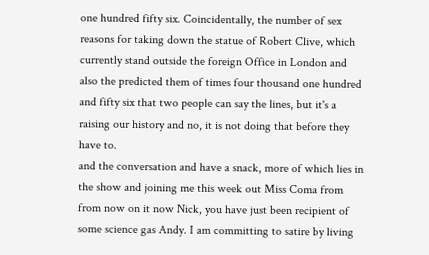one hundred fifty six. Coincidentally, the number of sex reasons for taking down the statue of Robert Clive, which currently stand outside the foreign Office in London and also the predicted them of times four thousand one hundred and fifty six that two people can say the lines, but it's a raising our history and no, it is not doing that before they have to.
and the conversation and have a snack, more of which lies in the show and joining me this week out Miss Coma from from now on it now Nick, you have just been recipient of some science gas Andy. I am committing to satire by living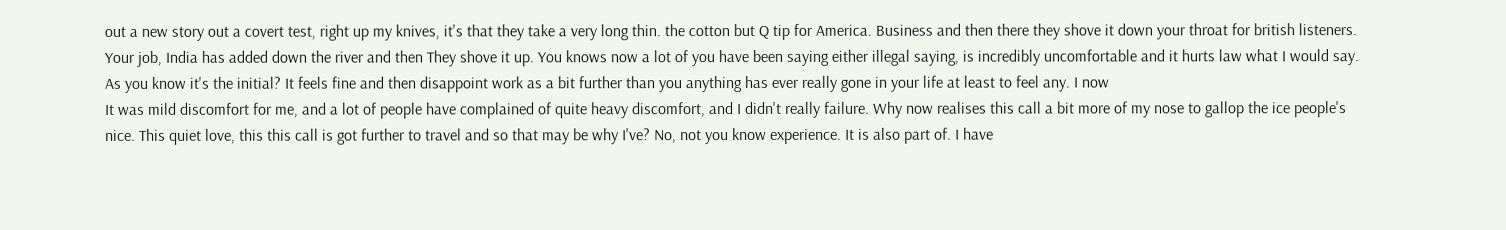out a new story out a covert test, right up my knives, it's that they take a very long thin. the cotton but Q tip for America. Business and then there they shove it down your throat for british listeners. Your job, India has added down the river and then They shove it up. You knows now a lot of you have been saying either illegal saying, is incredibly uncomfortable and it hurts law what I would say. As you know it's the initial? It feels fine and then disappoint work as a bit further than you anything has ever really gone in your life at least to feel any. I now
It was mild discomfort for me, and a lot of people have complained of quite heavy discomfort, and I didn't really failure. Why now realises this call a bit more of my nose to gallop the ice people's nice. This quiet love, this this call is got further to travel and so that may be why I've? No, not you know experience. It is also part of. I have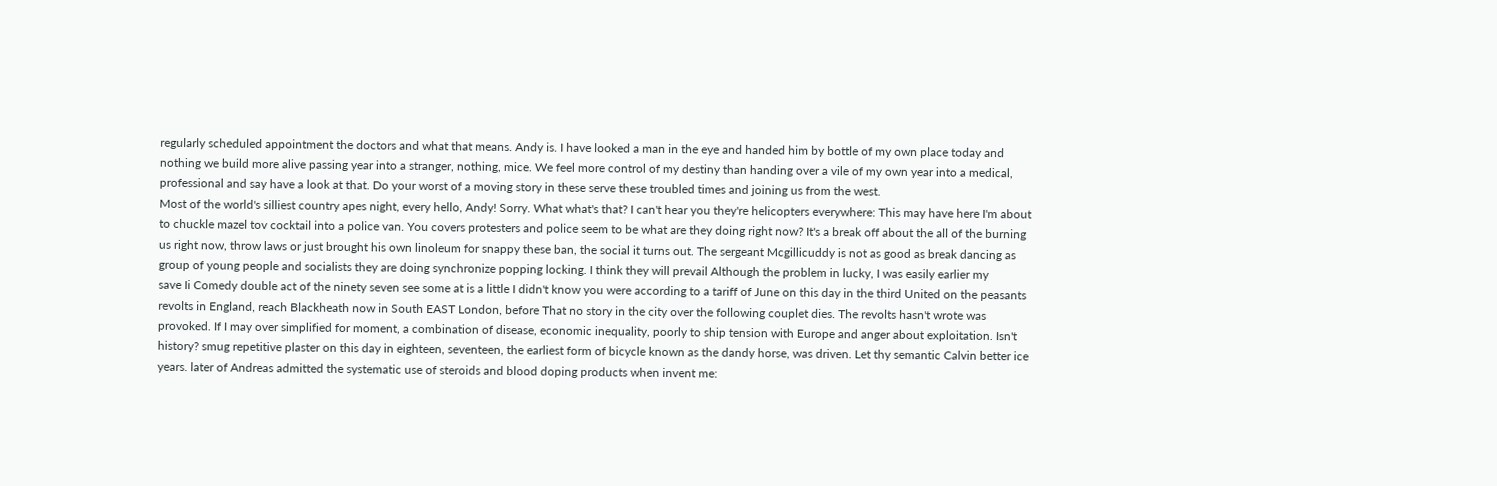regularly scheduled appointment the doctors and what that means. Andy is. I have looked a man in the eye and handed him by bottle of my own place today and nothing we build more alive passing year into a stranger, nothing, mice. We feel more control of my destiny than handing over a vile of my own year into a medical, professional and say have a look at that. Do your worst of a moving story in these serve these troubled times and joining us from the west.
Most of the world's silliest country apes night, every hello, Andy! Sorry. What what's that? I can't hear you they're helicopters everywhere: This may have here I'm about to chuckle mazel tov cocktail into a police van. You covers protesters and police seem to be what are they doing right now? It's a break off about the all of the burning us right now, throw laws or just brought his own linoleum for snappy these ban, the social it turns out. The sergeant Mcgillicuddy is not as good as break dancing as group of young people and socialists they are doing synchronize popping locking. I think they will prevail Although the problem in lucky, I was easily earlier my
save Ii Comedy double act of the ninety seven see some at is a little I didn't know you were according to a tariff of June on this day in the third United on the peasants revolts in England, reach Blackheath now in South EAST London, before That no story in the city over the following couplet dies. The revolts hasn't wrote was provoked. If I may over simplified for moment, a combination of disease, economic inequality, poorly to ship tension with Europe and anger about exploitation. Isn't history? smug repetitive plaster on this day in eighteen, seventeen, the earliest form of bicycle known as the dandy horse, was driven. Let thy semantic Calvin better ice years. later of Andreas admitted the systematic use of steroids and blood doping products when invent me: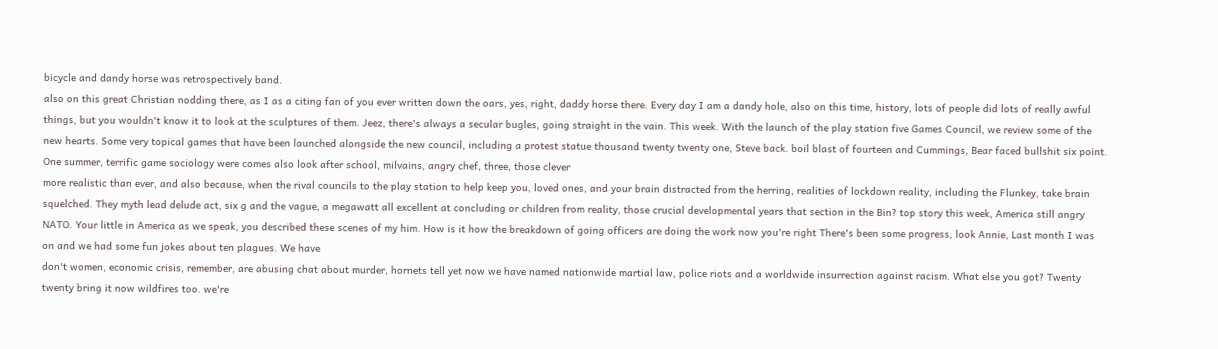bicycle and dandy horse was retrospectively band.
also on this great Christian nodding there, as I as a citing fan of you ever written down the oars, yes, right, daddy horse there. Every day I am a dandy hole, also on this time, history, lots of people did lots of really awful things, but you wouldn't know it to look at the sculptures of them. Jeez, there's always a secular bugles, going straight in the vain. This week. With the launch of the play station five Games Council, we review some of the new hearts. Some very topical games that have been launched alongside the new council, including a protest statue thousand twenty twenty one, Steve back. boil blast of fourteen and Cummings, Bear faced bullshit six point. One summer, terrific game sociology were comes also look after school, milvains, angry chef, three, those clever
more realistic than ever, and also because, when the rival councils to the play station to help keep you, loved ones, and your brain distracted from the herring, realities of lockdown reality, including the Flunkey, take brain squelched. They myth lead delude act, six g and the vague, a megawatt all excellent at concluding or children from reality, those crucial developmental years that section in the Bin? top story this week, America still angry NATO. Your little in America as we speak, you described these scenes of my him. How is it how the breakdown of going officers are doing the work now you're right There's been some progress, look Annie, Last month I was on and we had some fun jokes about ten plagues. We have
don't women, economic crisis, remember, are abusing chat about murder, hornets tell yet now we have named nationwide martial law, police riots and a worldwide insurrection against racism. What else you got? Twenty twenty bring it now wildfires too. we're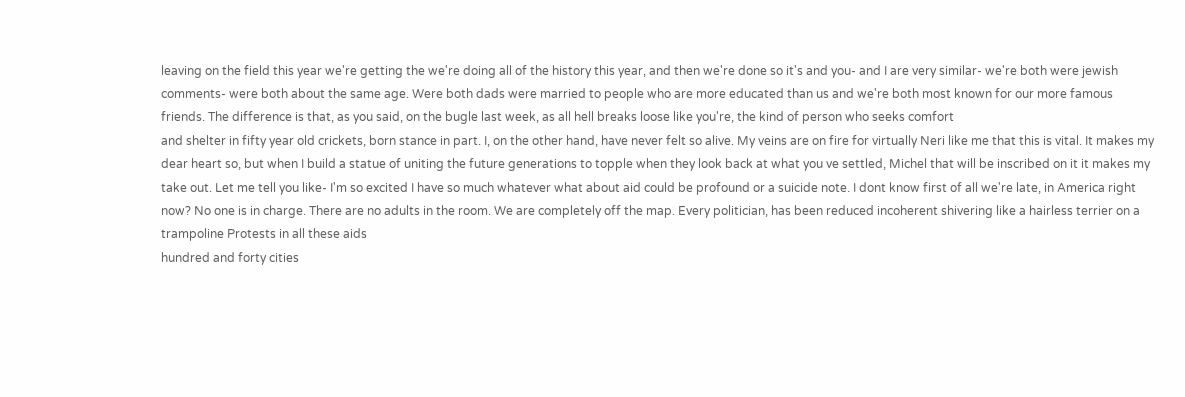leaving on the field this year we're getting the we're doing all of the history this year, and then we're done so it's and you- and I are very similar- we're both were jewish comments- were both about the same age. Were both dads were married to people who are more educated than us and we're both most known for our more famous friends. The difference is that, as you said, on the bugle last week, as all hell breaks loose like you're, the kind of person who seeks comfort
and shelter in fifty year old crickets, born stance in part. I, on the other hand, have never felt so alive. My veins are on fire for virtually Neri like me that this is vital. It makes my dear heart so, but when I build a statue of uniting the future generations to topple when they look back at what you ve settled, Michel that will be inscribed on it it makes my take out. Let me tell you like- I'm so excited I have so much whatever what about aid could be profound or a suicide note. I dont know first of all we're late, in America right now? No one is in charge. There are no adults in the room. We are completely off the map. Every politician, has been reduced incoherent shivering like a hairless terrier on a trampoline Protests in all these aids
hundred and forty cities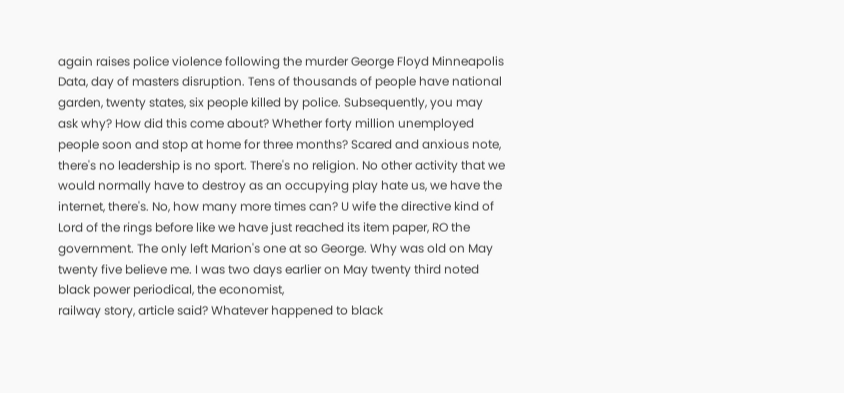again raises police violence following the murder George Floyd Minneapolis Data, day of masters disruption. Tens of thousands of people have national garden, twenty states, six people killed by police. Subsequently, you may ask why? How did this come about? Whether forty million unemployed people soon and stop at home for three months? Scared and anxious note, there's no leadership is no sport. There's no religion. No other activity that we would normally have to destroy as an occupying play hate us, we have the internet, there's. No, how many more times can? U wife the directive kind of Lord of the rings before like we have just reached its item paper, RO the government. The only left Marion's one at so George. Why was old on May twenty five believe me. I was two days earlier on May twenty third noted black power periodical, the economist,
railway story, article said? Whatever happened to black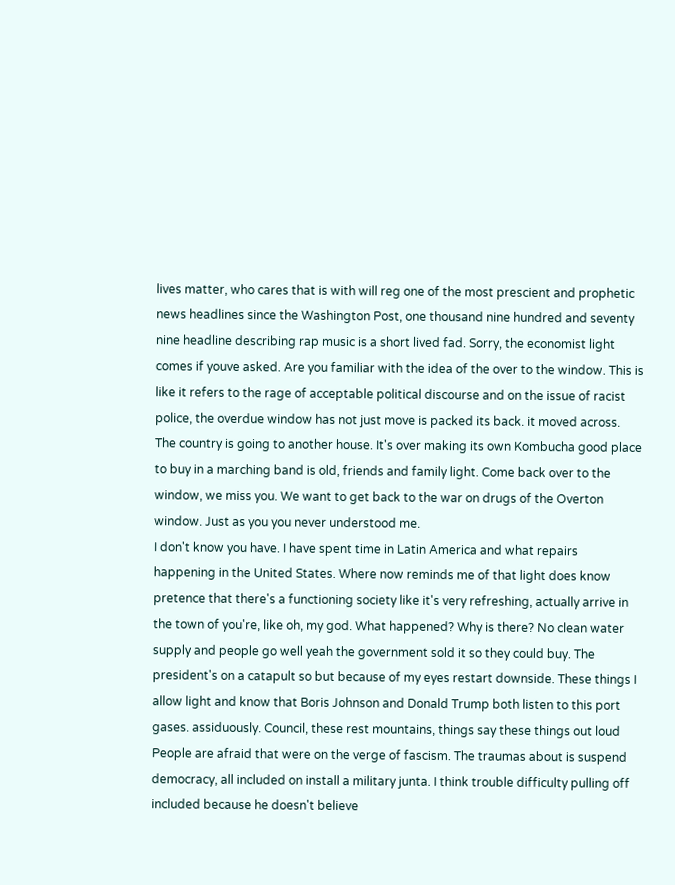lives matter, who cares that is with will reg one of the most prescient and prophetic news headlines since the Washington Post, one thousand nine hundred and seventy nine headline describing rap music is a short lived fad. Sorry, the economist light comes if youve asked. Are you familiar with the idea of the over to the window. This is like it refers to the rage of acceptable political discourse and on the issue of racist police, the overdue window has not just move is packed its back. it moved across. The country is going to another house. It's over making its own Kombucha good place to buy in a marching band is old, friends and family light. Come back over to the window, we miss you. We want to get back to the war on drugs of the Overton window. Just as you you never understood me.
I don't know you have. I have spent time in Latin America and what repairs happening in the United States. Where now reminds me of that light does know pretence that there's a functioning society like it's very refreshing, actually arrive in the town of you're, like oh, my god. What happened? Why is there? No clean water supply and people go well yeah the government sold it so they could buy. The president's on a catapult so but because of my eyes restart downside. These things I allow light and know that Boris Johnson and Donald Trump both listen to this port gases. assiduously. Council, these rest mountains, things say these things out loud People are afraid that were on the verge of fascism. The traumas about is suspend democracy, all included on install a military junta. I think trouble difficulty pulling off included because he doesn't believe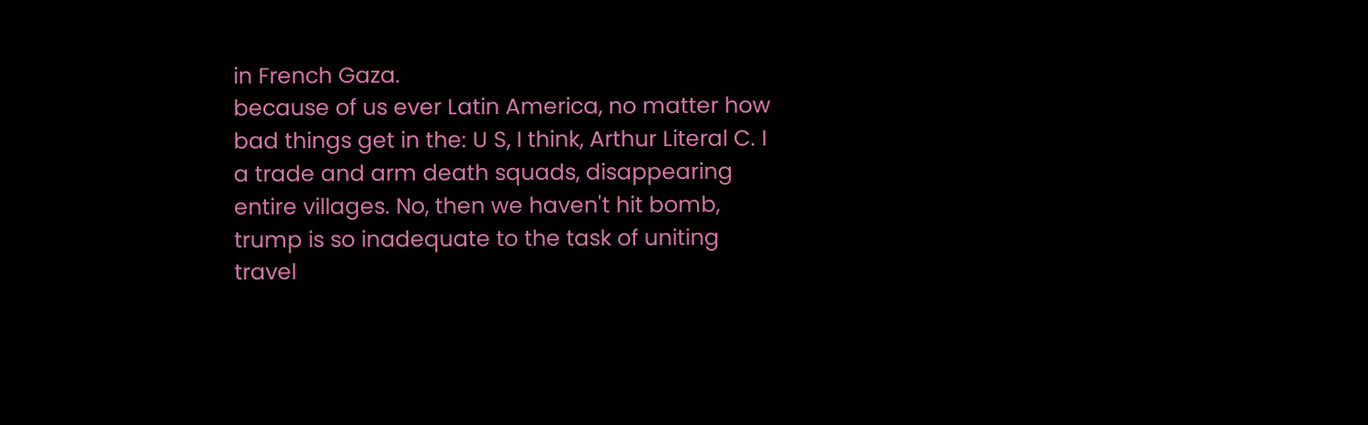in French Gaza.
because of us ever Latin America, no matter how bad things get in the: U S, I think, Arthur Literal C. I a trade and arm death squads, disappearing entire villages. No, then we haven't hit bomb, trump is so inadequate to the task of uniting travel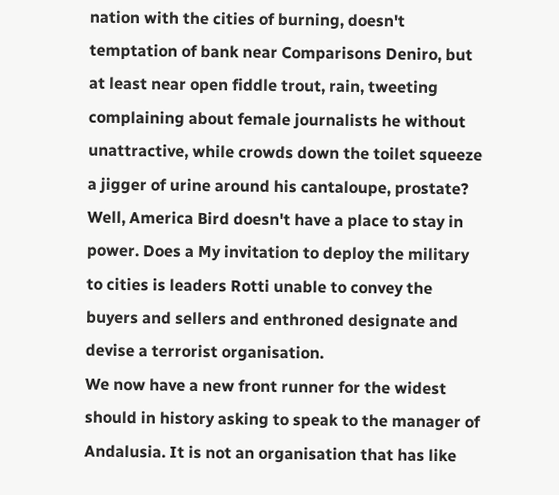nation with the cities of burning, doesn't temptation of bank near Comparisons Deniro, but at least near open fiddle trout, rain, tweeting complaining about female journalists he without unattractive, while crowds down the toilet squeeze a jigger of urine around his cantaloupe, prostate? Well, America Bird doesn't have a place to stay in power. Does a My invitation to deploy the military to cities is leaders Rotti unable to convey the buyers and sellers and enthroned designate and devise a terrorist organisation.
We now have a new front runner for the widest should in history asking to speak to the manager of Andalusia. It is not an organisation that has like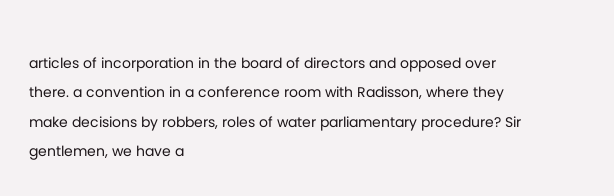articles of incorporation in the board of directors and opposed over there. a convention in a conference room with Radisson, where they make decisions by robbers, roles of water parliamentary procedure? Sir gentlemen, we have a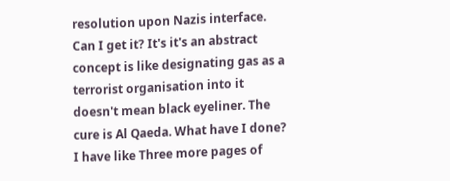resolution upon Nazis interface. Can I get it? It's it's an abstract concept is like designating gas as a terrorist organisation into it doesn't mean black eyeliner. The cure is Al Qaeda. What have I done? I have like Three more pages of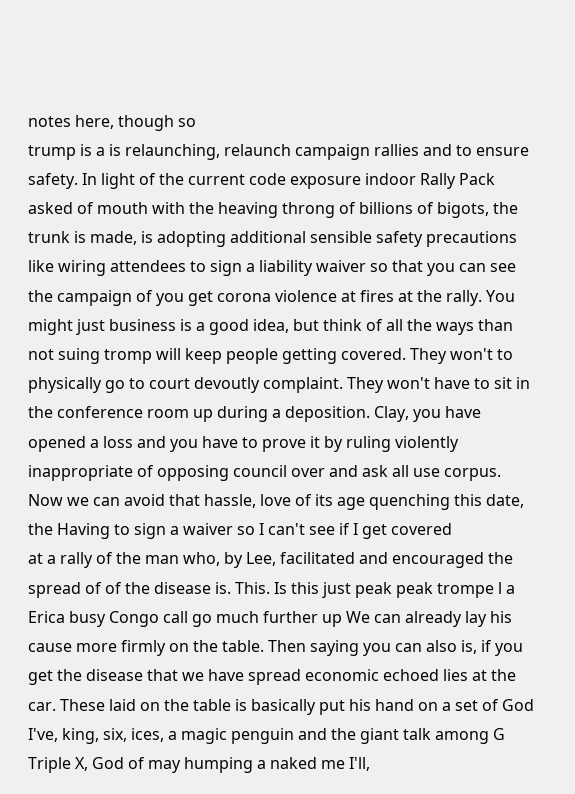notes here, though so
trump is a is relaunching, relaunch campaign rallies and to ensure safety. In light of the current code exposure indoor Rally Pack asked of mouth with the heaving throng of billions of bigots, the trunk is made, is adopting additional sensible safety precautions like wiring attendees to sign a liability waiver so that you can see the campaign of you get corona violence at fires at the rally. You might just business is a good idea, but think of all the ways than not suing tromp will keep people getting covered. They won't to physically go to court devoutly complaint. They won't have to sit in the conference room up during a deposition. Clay, you have opened a loss and you have to prove it by ruling violently inappropriate of opposing council over and ask all use corpus. Now we can avoid that hassle, love of its age quenching this date, the Having to sign a waiver so I can't see if I get covered
at a rally of the man who, by Lee, facilitated and encouraged the spread of of the disease is. This. Is this just peak peak trompe l a Erica busy Congo call go much further up We can already lay his cause more firmly on the table. Then saying you can also is, if you get the disease that we have spread economic echoed lies at the car. These laid on the table is basically put his hand on a set of God I've, king, six, ices, a magic penguin and the giant talk among G Triple X, God of may humping a naked me I'll,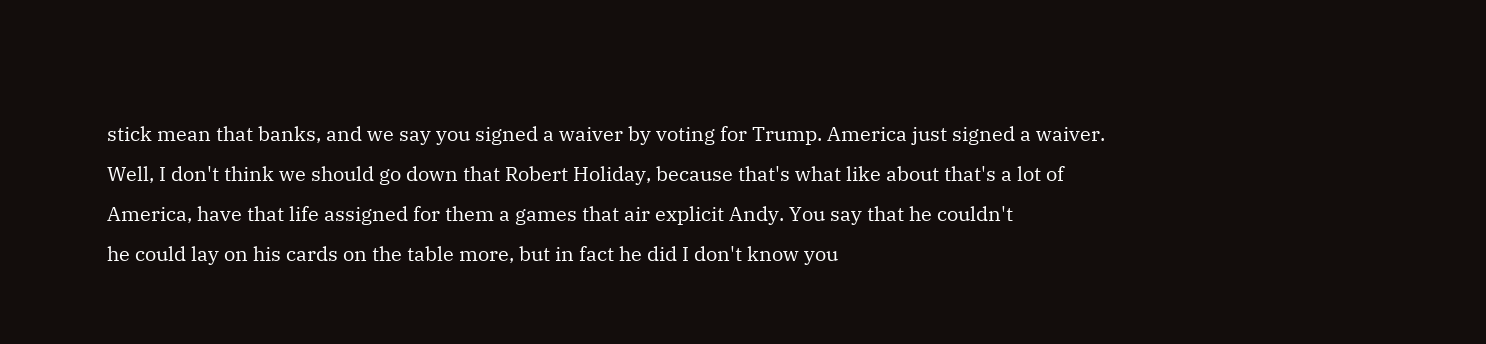stick mean that banks, and we say you signed a waiver by voting for Trump. America just signed a waiver. Well, I don't think we should go down that Robert Holiday, because that's what like about that's a lot of America, have that life assigned for them a games that air explicit Andy. You say that he couldn't
he could lay on his cards on the table more, but in fact he did I don't know you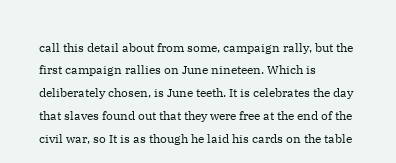call this detail about from some, campaign rally, but the first campaign rallies on June nineteen. Which is deliberately chosen, is June teeth. It is celebrates the day that slaves found out that they were free at the end of the civil war, so It is as though he laid his cards on the table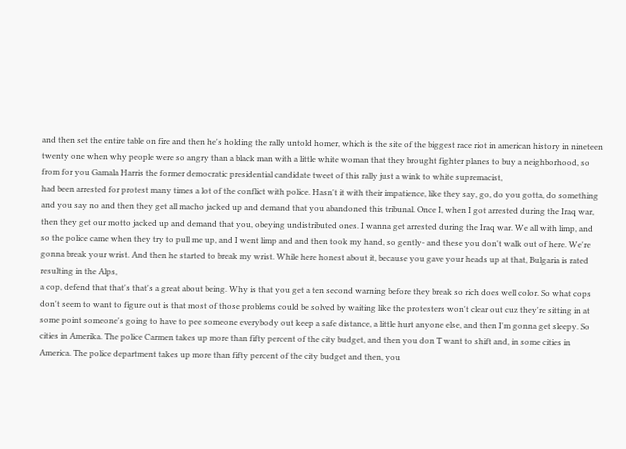and then set the entire table on fire and then he's holding the rally untold homer, which is the site of the biggest race riot in american history in nineteen twenty one when why people were so angry than a black man with a little white woman that they brought fighter planes to buy a neighborhood, so from for you Gamala Harris the former democratic presidential candidate tweet of this rally just a wink to white supremacist,
had been arrested for protest many times a lot of the conflict with police. Hasn't it with their impatience, like they say, go, do you gotta, do something and you say no and then they get all macho jacked up and demand that you abandoned this tribunal. Once I, when I got arrested during the Iraq war, then they get our motto jacked up and demand that you, obeying undistributed ones. I wanna get arrested during the Iraq war. We all with limp, and so the police came when they try to pull me up, and I went limp and and then took my hand, so gently- and these you don't walk out of here. We're gonna break your wrist. And then he started to break my wrist. While here honest about it, because you gave your heads up at that, Bulgaria is rated resulting in the Alps,
a cop, defend that that's that's a great about being. Why is that you get a ten second warning before they break so rich does well color. So what cops don't seem to want to figure out is that most of those problems could be solved by waiting like the protesters won't clear out cuz they're sitting in at some point someone's going to have to pee someone everybody out keep a safe distance, a little hurt anyone else, and then I'm gonna get sleepy. So cities in Amerika. The police Carmen takes up more than fifty percent of the city budget, and then you don T want to shift and, in some cities in America. The police department takes up more than fifty percent of the city budget and then, you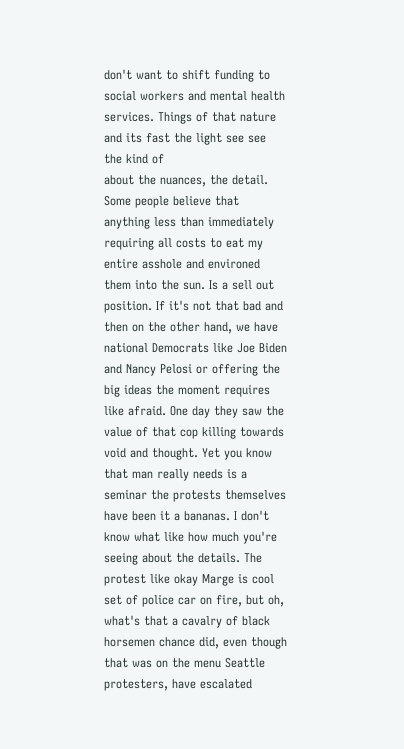don't want to shift funding to social workers and mental health services. Things of that nature and its fast the light see see the kind of
about the nuances, the detail. Some people believe that anything less than immediately requiring all costs to eat my entire asshole and environed them into the sun. Is a sell out position. If it's not that bad and then on the other hand, we have national Democrats like Joe Biden and Nancy Pelosi or offering the big ideas the moment requires like afraid. One day they saw the value of that cop killing towards void and thought. Yet you know that man really needs is a seminar the protests themselves have been it a bananas. I don't know what like how much you're seeing about the details. The protest like okay Marge is cool set of police car on fire, but oh, what's that a cavalry of black horsemen chance did, even though that was on the menu Seattle protesters, have escalated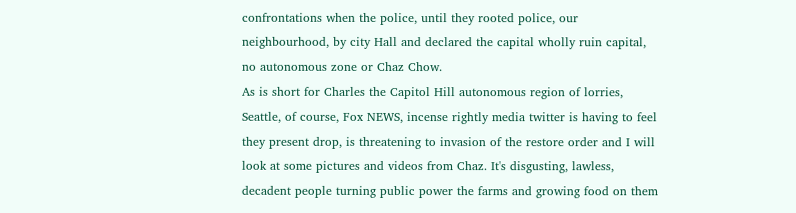confrontations when the police, until they rooted police, our neighbourhood, by city Hall and declared the capital wholly ruin capital, no autonomous zone or Chaz Chow.
As is short for Charles the Capitol Hill autonomous region of lorries, Seattle, of course, Fox NEWS, incense rightly media twitter is having to feel they present drop, is threatening to invasion of the restore order and I will look at some pictures and videos from Chaz. It's disgusting, lawless, decadent people turning public power the farms and growing food on them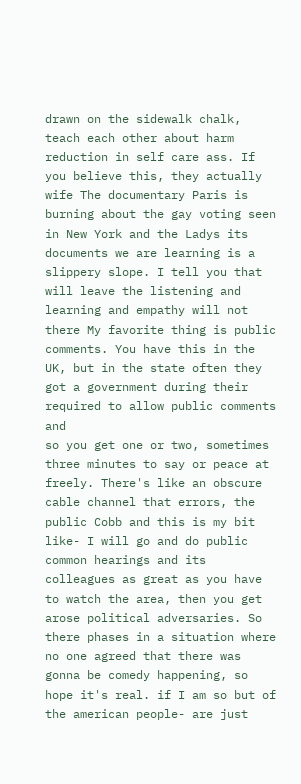drawn on the sidewalk chalk, teach each other about harm reduction in self care ass. If you believe this, they actually wife The documentary Paris is burning about the gay voting seen in New York and the Ladys its documents we are learning is a slippery slope. I tell you that will leave the listening and learning and empathy will not there My favorite thing is public comments. You have this in the UK, but in the state often they got a government during their required to allow public comments and
so you get one or two, sometimes three minutes to say or peace at freely. There's like an obscure cable channel that errors, the public Cobb and this is my bit like- I will go and do public common hearings and its colleagues as great as you have to watch the area, then you get arose political adversaries. So there phases in a situation where no one agreed that there was gonna be comedy happening, so hope it's real. if I am so but of the american people- are just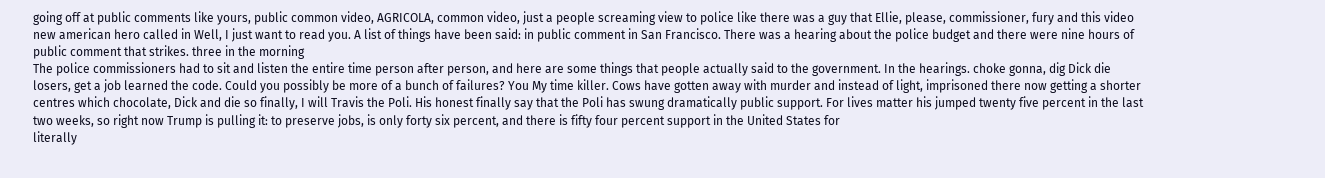going off at public comments like yours, public common video, AGRICOLA, common video, just a people screaming view to police like there was a guy that Ellie, please, commissioner, fury and this video new american hero called in Well, I just want to read you. A list of things have been said: in public comment in San Francisco. There was a hearing about the police budget and there were nine hours of public comment that strikes. three in the morning
The police commissioners had to sit and listen the entire time person after person, and here are some things that people actually said to the government. In the hearings. choke gonna, dig Dick die losers, get a job learned the code. Could you possibly be more of a bunch of failures? You My time killer. Cows have gotten away with murder and instead of light, imprisoned there now getting a shorter centres which chocolate, Dick and die so finally, I will Travis the Poli. His honest finally say that the Poli has swung dramatically public support. For lives matter his jumped twenty five percent in the last two weeks, so right now Trump is pulling it: to preserve jobs, is only forty six percent, and there is fifty four percent support in the United States for
literally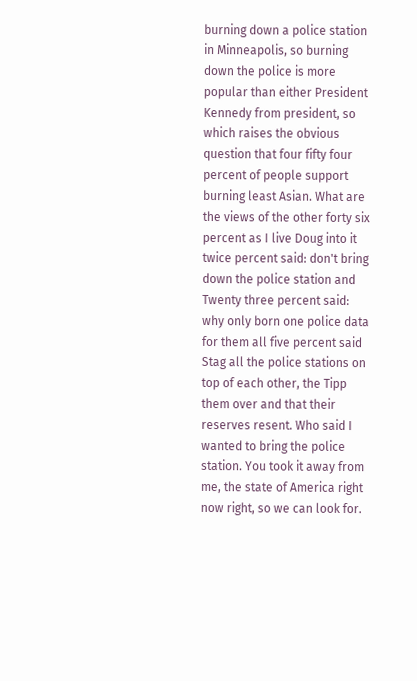burning down a police station in Minneapolis, so burning down the police is more popular than either President Kennedy from president, so which raises the obvious question that four fifty four percent of people support burning least Asian. What are the views of the other forty six percent as I live Doug into it twice percent said: don't bring down the police station and Twenty three percent said: why only born one police data for them all five percent said Stag all the police stations on top of each other, the Tipp them over and that their reserves resent. Who said I wanted to bring the police station. You took it away from me, the state of America right now right, so we can look for.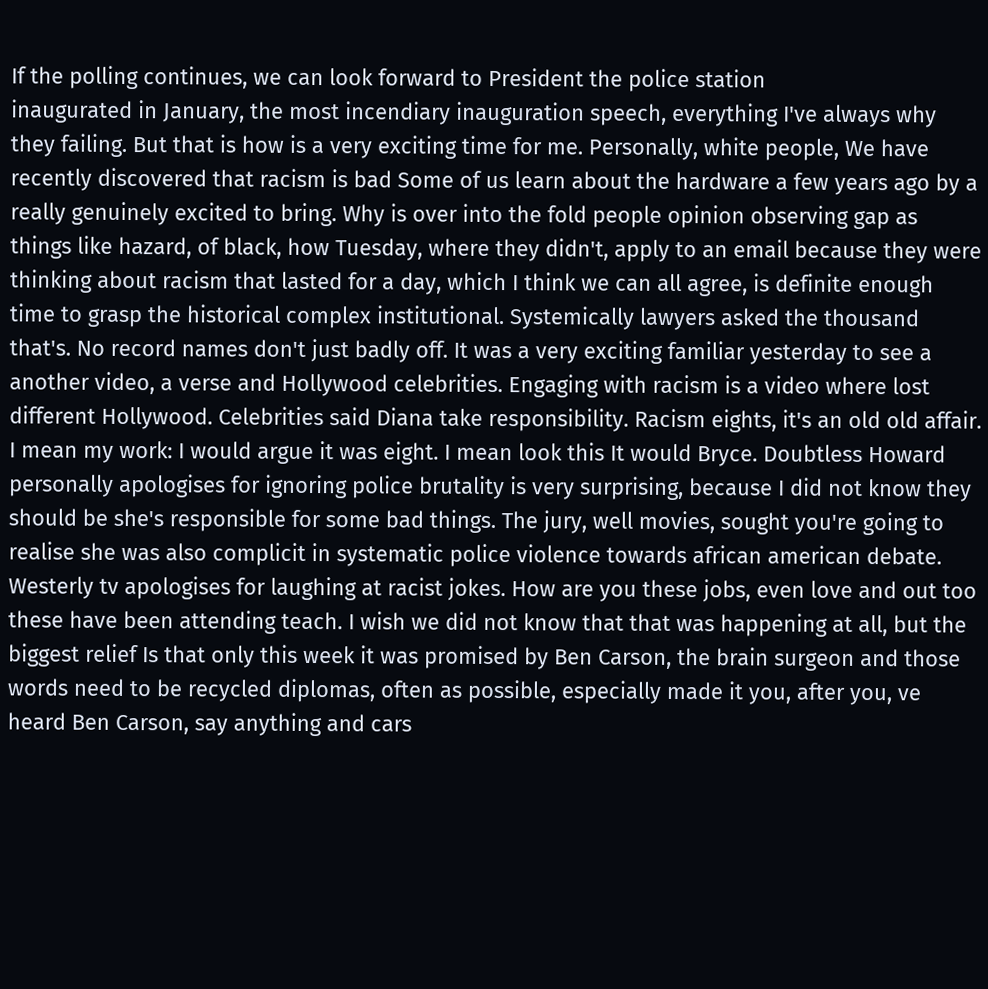If the polling continues, we can look forward to President the police station
inaugurated in January, the most incendiary inauguration speech, everything I've always why they failing. But that is how is a very exciting time for me. Personally, white people, We have recently discovered that racism is bad Some of us learn about the hardware a few years ago by a really genuinely excited to bring. Why is over into the fold people opinion observing gap as things like hazard, of black, how Tuesday, where they didn't, apply to an email because they were thinking about racism that lasted for a day, which I think we can all agree, is definite enough time to grasp the historical complex institutional. Systemically lawyers asked the thousand
that's. No record names don't just badly off. It was a very exciting familiar yesterday to see a another video, a verse and Hollywood celebrities. Engaging with racism is a video where lost different Hollywood. Celebrities said Diana take responsibility. Racism eights, it's an old old affair. I mean my work: I would argue it was eight. I mean look this It would Bryce. Doubtless Howard personally apologises for ignoring police brutality is very surprising, because I did not know they should be she's responsible for some bad things. The jury, well movies, sought you're going to realise she was also complicit in systematic police violence towards african american debate. Westerly tv apologises for laughing at racist jokes. How are you these jobs, even love and out too
these have been attending teach. I wish we did not know that that was happening at all, but the biggest relief Is that only this week it was promised by Ben Carson, the brain surgeon and those words need to be recycled diplomas, often as possible, especially made it you, after you, ve heard Ben Carson, say anything and cars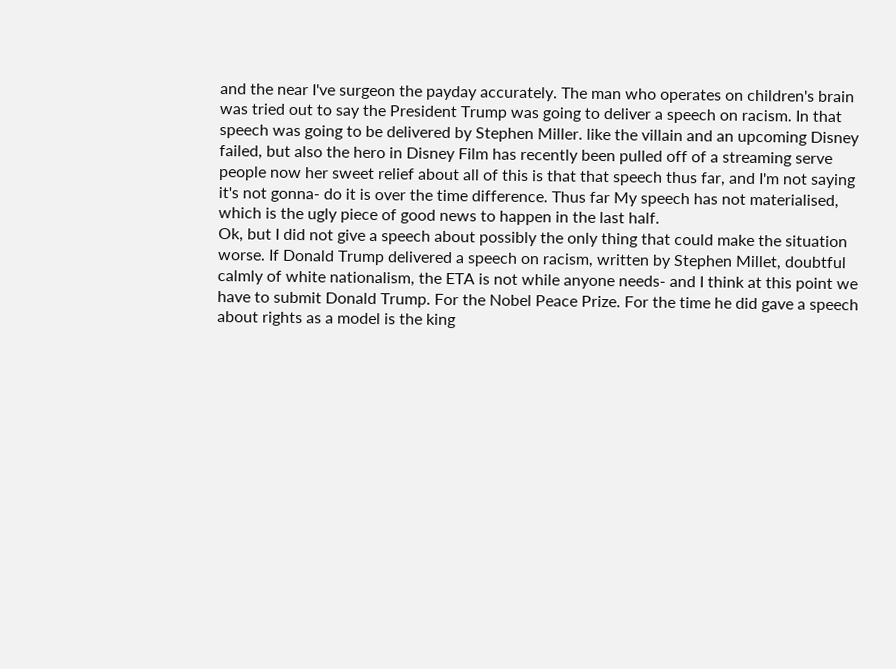and the near I've surgeon the payday accurately. The man who operates on children's brain was tried out to say the President Trump was going to deliver a speech on racism. In that speech was going to be delivered by Stephen Miller. like the villain and an upcoming Disney failed, but also the hero in Disney Film has recently been pulled off of a streaming serve people now her sweet relief about all of this is that that speech thus far, and I'm not saying it's not gonna- do it is over the time difference. Thus far My speech has not materialised, which is the ugly piece of good news to happen in the last half.
Ok, but I did not give a speech about possibly the only thing that could make the situation worse. If Donald Trump delivered a speech on racism, written by Stephen Millet, doubtful calmly of white nationalism, the ETA is not while anyone needs- and I think at this point we have to submit Donald Trump. For the Nobel Peace Prize. For the time he did gave a speech about rights as a model is the king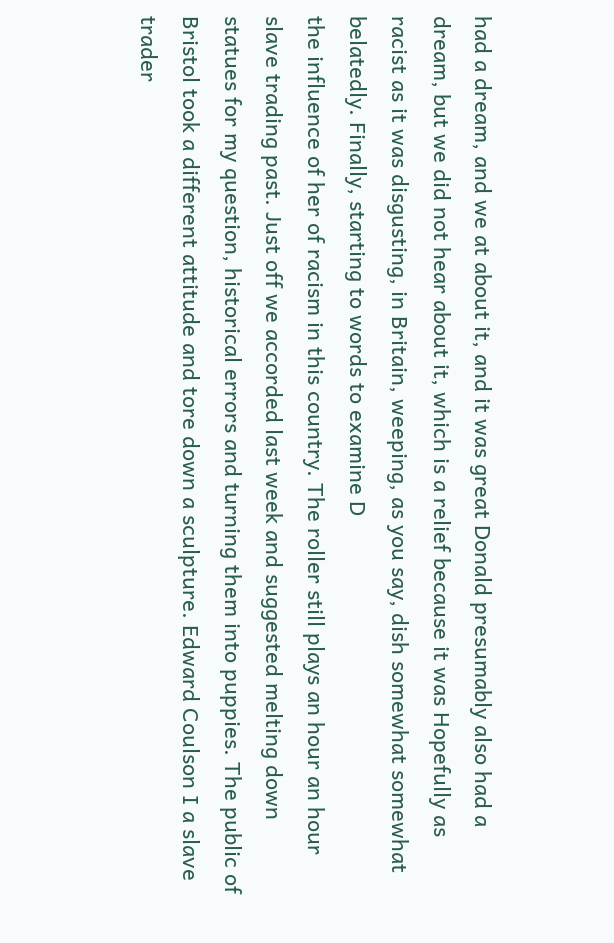had a dream, and we at about it, and it was great Donald presumably also had a dream, but we did not hear about it, which is a relief because it was Hopefully as racist as it was disgusting, in Britain, weeping, as you say, dish somewhat somewhat belatedly. Finally, starting to words to examine D
the influence of her of racism in this country. The roller still plays an hour an hour slave trading past. Just off we accorded last week and suggested melting down statues for my question, historical errors and turning them into puppies. The public of Bristol took a different attitude and tore down a sculpture. Edward Coulson I a slave trader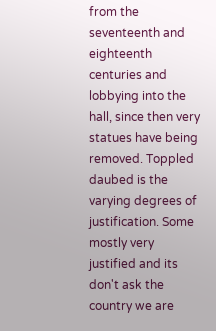from the seventeenth and eighteenth centuries and lobbying into the hall, since then very statues have being removed. Toppled daubed is the varying degrees of justification. Some mostly very justified and its don't ask the country we are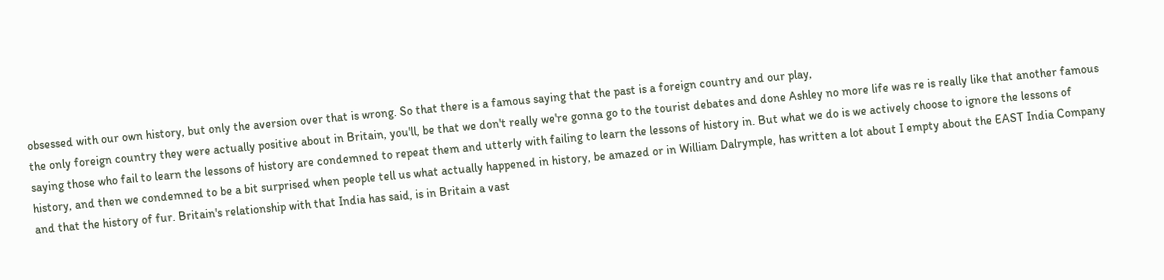obsessed with our own history, but only the aversion over that is wrong. So that there is a famous saying that the past is a foreign country and our play,
the only foreign country they were actually positive about in Britain, you'll, be that we don't really we're gonna go to the tourist debates and done Ashley no more life was re is really like that another famous saying those who fail to learn the lessons of history are condemned to repeat them and utterly with failing to learn the lessons of history in. But what we do is we actively choose to ignore the lessons of history, and then we condemned to be a bit surprised when people tell us what actually happened in history, be amazed or in William Dalrymple, has written a lot about I empty about the EAST India Company and that the history of fur. Britain's relationship with that India has said, is in Britain a vast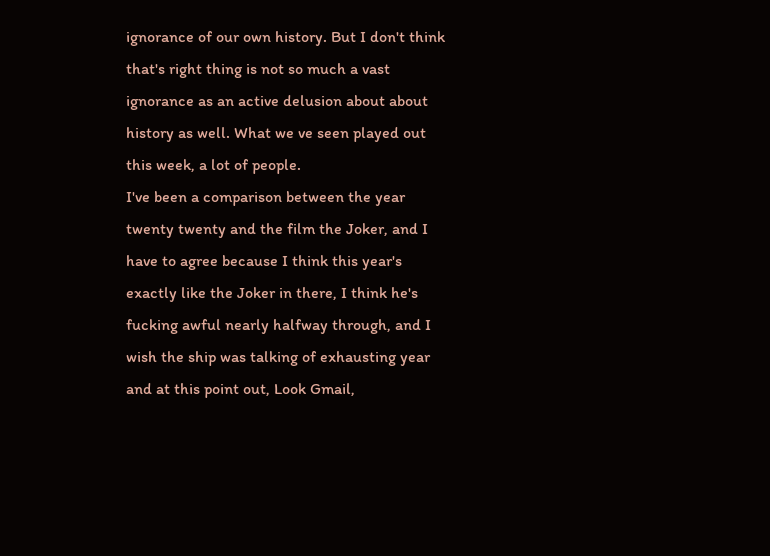ignorance of our own history. But I don't think that's right thing is not so much a vast ignorance as an active delusion about about history as well. What we ve seen played out this week, a lot of people.
I've been a comparison between the year twenty twenty and the film the Joker, and I have to agree because I think this year's exactly like the Joker in there, I think he's fucking awful nearly halfway through, and I wish the ship was talking of exhausting year and at this point out, Look Gmail,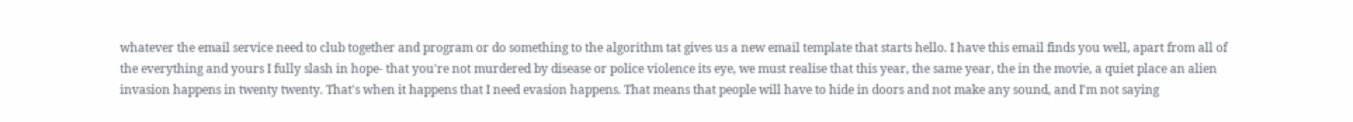whatever the email service need to club together and program or do something to the algorithm tat gives us a new email template that starts hello. I have this email finds you well, apart from all of the everything and yours I fully slash in hope- that you're not murdered by disease or police violence its eye, we must realise that this year, the same year, the in the movie, a quiet place an alien invasion happens in twenty twenty. That's when it happens that I need evasion happens. That means that people will have to hide in doors and not make any sound, and I'm not saying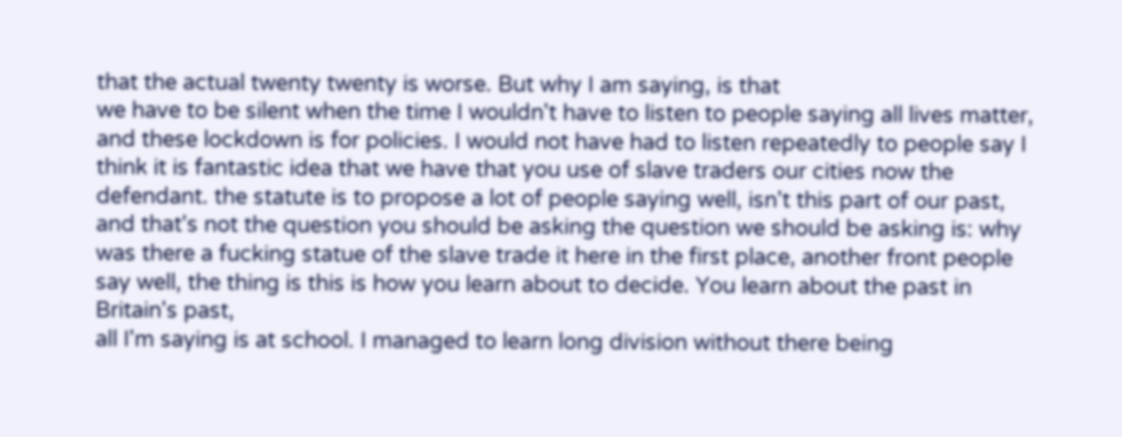that the actual twenty twenty is worse. But why I am saying, is that
we have to be silent when the time I wouldn't have to listen to people saying all lives matter, and these lockdown is for policies. I would not have had to listen repeatedly to people say I think it is fantastic idea that we have that you use of slave traders our cities now the defendant. the statute is to propose a lot of people saying well, isn't this part of our past, and that's not the question you should be asking the question we should be asking is: why was there a fucking statue of the slave trade it here in the first place, another front people say well, the thing is this is how you learn about to decide. You learn about the past in Britain's past,
all I'm saying is at school. I managed to learn long division without there being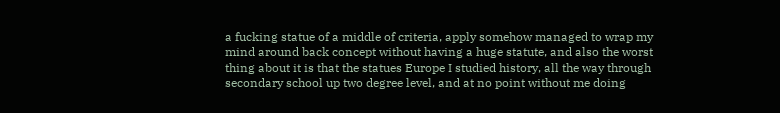a fucking statue of a middle of criteria, apply somehow managed to wrap my mind around back concept without having a huge statute, and also the worst thing about it is that the statues Europe I studied history, all the way through secondary school up two degree level, and at no point without me doing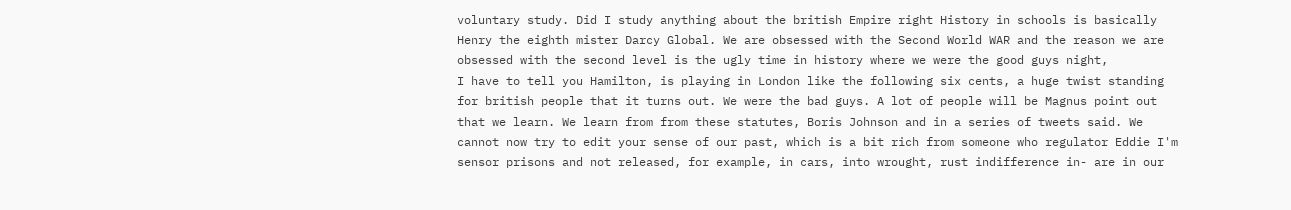voluntary study. Did I study anything about the british Empire right History in schools is basically Henry the eighth mister Darcy Global. We are obsessed with the Second World WAR and the reason we are obsessed with the second level is the ugly time in history where we were the good guys night,
I have to tell you Hamilton, is playing in London like the following six cents, a huge twist standing for british people that it turns out. We were the bad guys. A lot of people will be Magnus point out that we learn. We learn from from these statutes, Boris Johnson and in a series of tweets said. We cannot now try to edit your sense of our past, which is a bit rich from someone who regulator Eddie I'm sensor prisons and not released, for example, in cars, into wrought, rust indifference in- are in our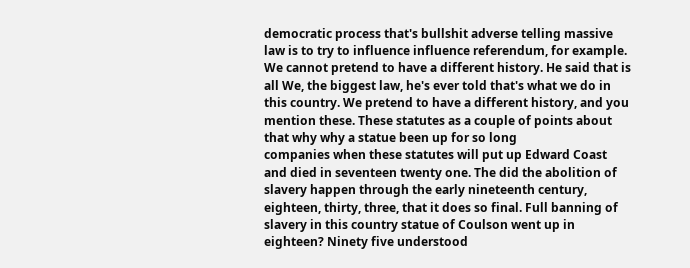democratic process that's bullshit adverse telling massive law is to try to influence influence referendum, for example. We cannot pretend to have a different history. He said that is all We, the biggest law, he's ever told that's what we do in this country. We pretend to have a different history, and you mention these. These statutes as a couple of points about that why why a statue been up for so long
companies when these statutes will put up Edward Coast and died in seventeen twenty one. The did the abolition of slavery happen through the early nineteenth century, eighteen, thirty, three, that it does so final. Full banning of slavery in this country statue of Coulson went up in eighteen? Ninety five understood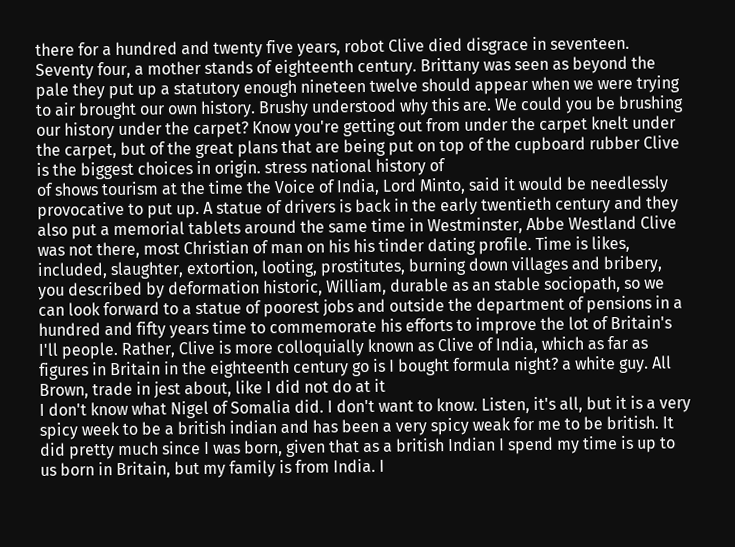there for a hundred and twenty five years, robot Clive died disgrace in seventeen. Seventy four, a mother stands of eighteenth century. Brittany was seen as beyond the pale they put up a statutory enough nineteen twelve should appear when we were trying to air brought our own history. Brushy understood why this are. We could you be brushing our history under the carpet? Know you're getting out from under the carpet knelt under the carpet, but of the great plans that are being put on top of the cupboard rubber Clive is the biggest choices in origin. stress national history of
of shows tourism at the time the Voice of India, Lord Minto, said it would be needlessly provocative to put up. A statue of drivers is back in the early twentieth century and they also put a memorial tablets around the same time in Westminster, Abbe Westland Clive was not there, most Christian of man on his his tinder dating profile. Time is likes, included, slaughter, extortion, looting, prostitutes, burning down villages and bribery, you described by deformation historic, William, durable as an stable sociopath, so we can look forward to a statue of poorest jobs and outside the department of pensions in a hundred and fifty years time to commemorate his efforts to improve the lot of Britain's I'll people. Rather, Clive is more colloquially known as Clive of India, which as far as figures in Britain in the eighteenth century go is I bought formula night? a white guy. All Brown, trade in jest about, like I did not do at it
I don't know what Nigel of Somalia did. I don't want to know. Listen, it's all, but it is a very spicy week to be a british indian and has been a very spicy weak for me to be british. It did pretty much since I was born, given that as a british Indian I spend my time is up to us born in Britain, but my family is from India. I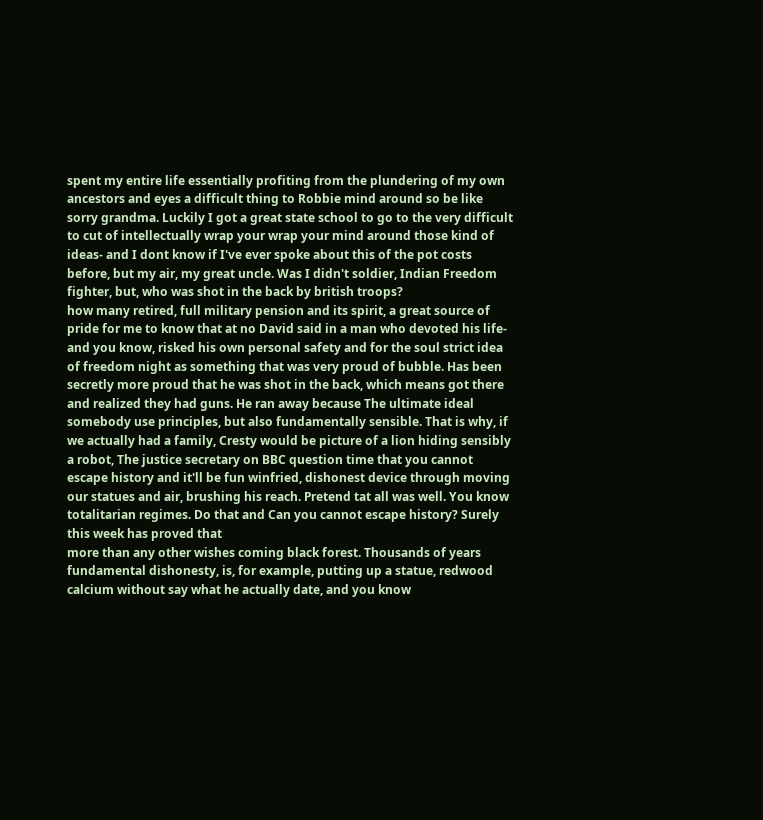spent my entire life essentially profiting from the plundering of my own ancestors and eyes a difficult thing to Robbie mind around so be like sorry grandma. Luckily I got a great state school to go to the very difficult to cut of intellectually wrap your wrap your mind around those kind of ideas- and I dont know if I've ever spoke about this of the pot costs before, but my air, my great uncle. Was I didn't soldier, Indian Freedom fighter, but, who was shot in the back by british troops?
how many retired, full military pension and its spirit, a great source of pride for me to know that at no David said in a man who devoted his life- and you know, risked his own personal safety and for the soul strict idea of freedom night as something that was very proud of bubble. Has been secretly more proud that he was shot in the back, which means got there and realized they had guns. He ran away because The ultimate ideal somebody use principles, but also fundamentally sensible. That is why, if we actually had a family, Cresty would be picture of a lion hiding sensibly a robot, The justice secretary on BBC question time that you cannot escape history and it'll be fun winfried, dishonest device through moving our statues and air, brushing his reach. Pretend tat all was well. You know totalitarian regimes. Do that and Can you cannot escape history? Surely this week has proved that
more than any other wishes coming black forest. Thousands of years fundamental dishonesty, is, for example, putting up a statue, redwood calcium without say what he actually date, and you know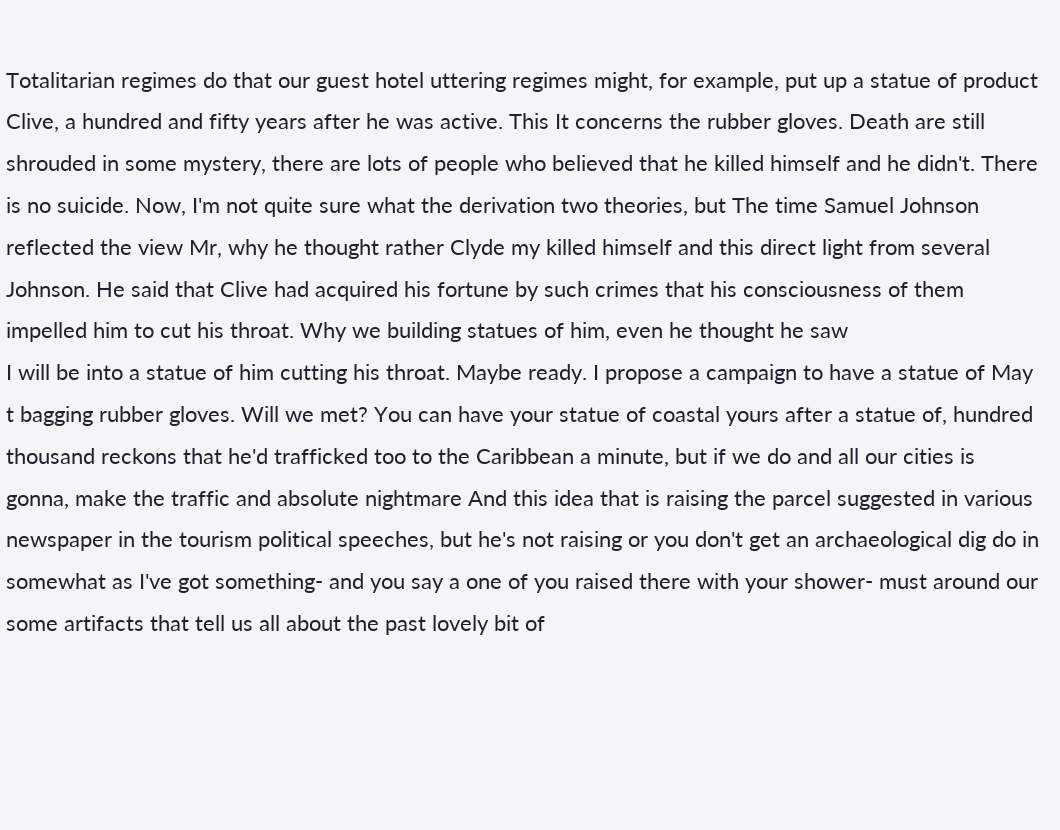Totalitarian regimes do that our guest hotel uttering regimes might, for example, put up a statue of product Clive, a hundred and fifty years after he was active. This It concerns the rubber gloves. Death are still shrouded in some mystery, there are lots of people who believed that he killed himself and he didn't. There is no suicide. Now, I'm not quite sure what the derivation two theories, but The time Samuel Johnson reflected the view Mr, why he thought rather Clyde my killed himself and this direct light from several Johnson. He said that Clive had acquired his fortune by such crimes that his consciousness of them impelled him to cut his throat. Why we building statues of him, even he thought he saw
I will be into a statue of him cutting his throat. Maybe ready. I propose a campaign to have a statue of May t bagging rubber gloves. Will we met? You can have your statue of coastal yours after a statue of, hundred thousand reckons that he'd trafficked too to the Caribbean a minute, but if we do and all our cities is gonna, make the traffic and absolute nightmare And this idea that is raising the parcel suggested in various newspaper in the tourism political speeches, but he's not raising or you don't get an archaeological dig do in somewhat as I've got something- and you say a one of you raised there with your shower- must around our some artifacts that tell us all about the past lovely bit of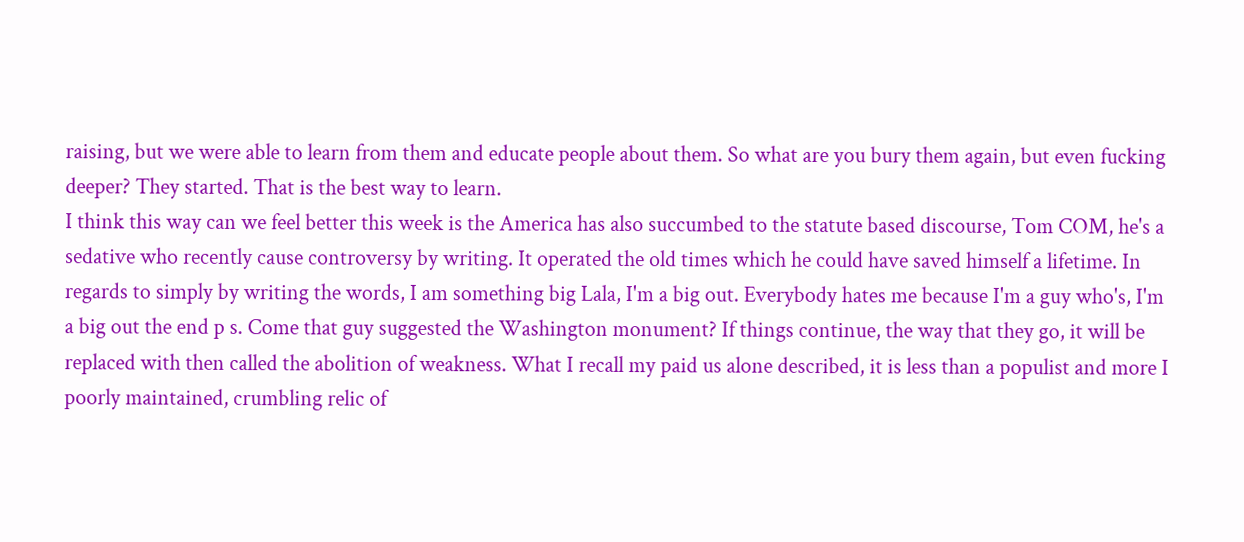raising, but we were able to learn from them and educate people about them. So what are you bury them again, but even fucking deeper? They started. That is the best way to learn.
I think this way can we feel better this week is the America has also succumbed to the statute based discourse, Tom COM, he's a sedative who recently cause controversy by writing. It operated the old times which he could have saved himself a lifetime. In regards to simply by writing the words, I am something big Lala, I'm a big out. Everybody hates me because I'm a guy who's, I'm a big out the end p s. Come that guy suggested the Washington monument? If things continue, the way that they go, it will be replaced with then called the abolition of weakness. What I recall my paid us alone described, it is less than a populist and more I poorly maintained, crumbling relic of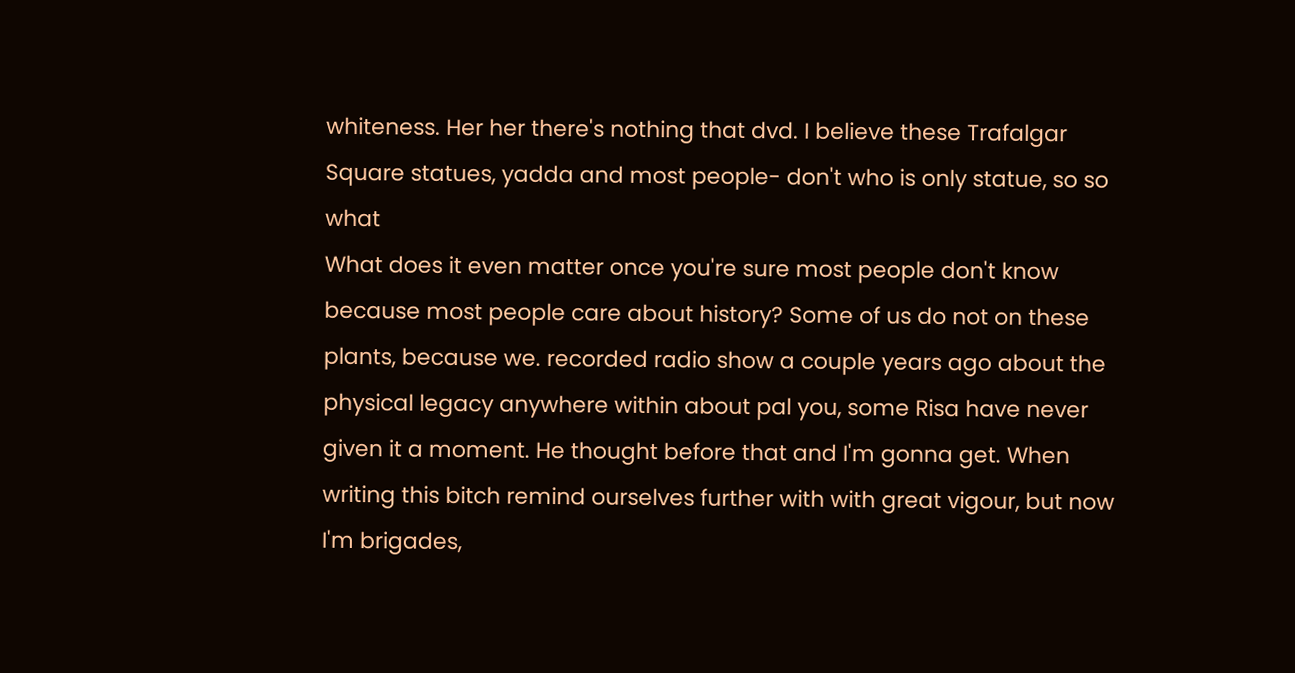whiteness. Her her there's nothing that dvd. I believe these Trafalgar Square statues, yadda and most people- don't who is only statue, so so what
What does it even matter once you're sure most people don't know because most people care about history? Some of us do not on these plants, because we. recorded radio show a couple years ago about the physical legacy anywhere within about pal you, some Risa have never given it a moment. He thought before that and I'm gonna get. When writing this bitch remind ourselves further with with great vigour, but now I'm brigades,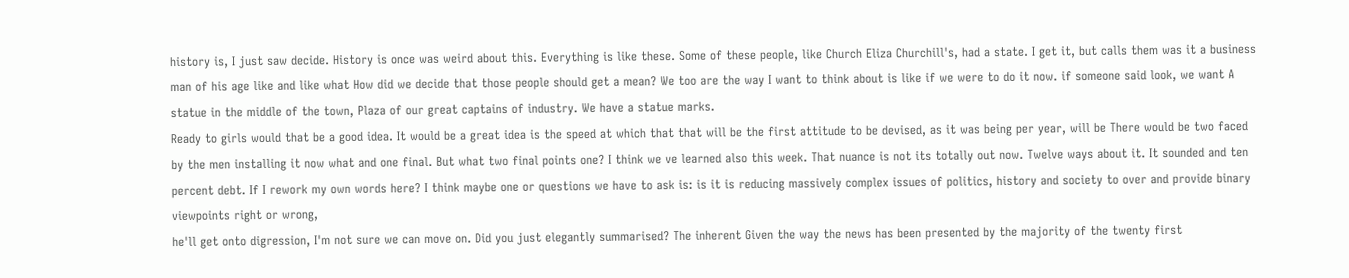history is, I just saw decide. History is once was weird about this. Everything is like these. Some of these people, like Church Eliza Churchill's, had a state. I get it, but calls them was it a business man of his age like and like what How did we decide that those people should get a mean? We too are the way I want to think about is like if we were to do it now. if someone said look, we want A statue in the middle of the town, Plaza of our great captains of industry. We have a statue marks.
Ready to girls would that be a good idea. It would be a great idea is the speed at which that that will be the first attitude to be devised, as it was being per year, will be There would be two faced by the men installing it now what and one final. But what two final points one? I think we ve learned also this week. That nuance is not its totally out now. Twelve ways about it. It sounded and ten percent debt. If I rework my own words here? I think maybe one or questions we have to ask is: is it is reducing massively complex issues of politics, history and society to over and provide binary viewpoints right or wrong,
he'll get onto digression, I'm not sure we can move on. Did you just elegantly summarised? The inherent Given the way the news has been presented by the majority of the twenty first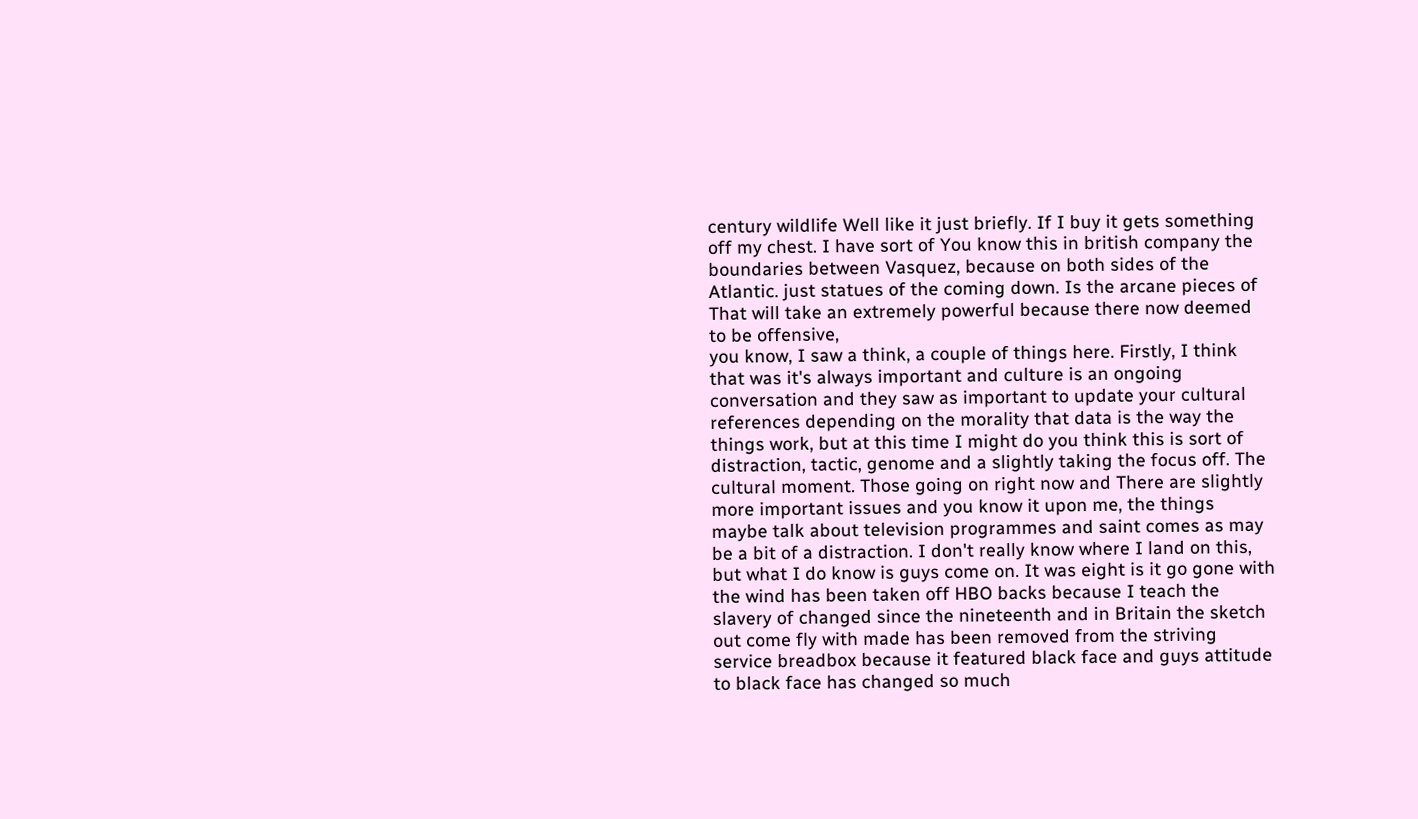century wildlife Well like it just briefly. If I buy it gets something off my chest. I have sort of You know this in british company the boundaries between Vasquez, because on both sides of the Atlantic. just statues of the coming down. Is the arcane pieces of That will take an extremely powerful because there now deemed to be offensive,
you know, I saw a think, a couple of things here. Firstly, I think that was it's always important and culture is an ongoing conversation and they saw as important to update your cultural references depending on the morality that data is the way the things work, but at this time I might do you think this is sort of distraction, tactic, genome and a slightly taking the focus off. The cultural moment. Those going on right now and There are slightly more important issues and you know it upon me, the things maybe talk about television programmes and saint comes as may be a bit of a distraction. I don't really know where I land on this, but what I do know is guys come on. It was eight is it go gone with the wind has been taken off HBO backs because I teach the slavery of changed since the nineteenth and in Britain the sketch out come fly with made has been removed from the striving service breadbox because it featured black face and guys attitude to black face has changed so much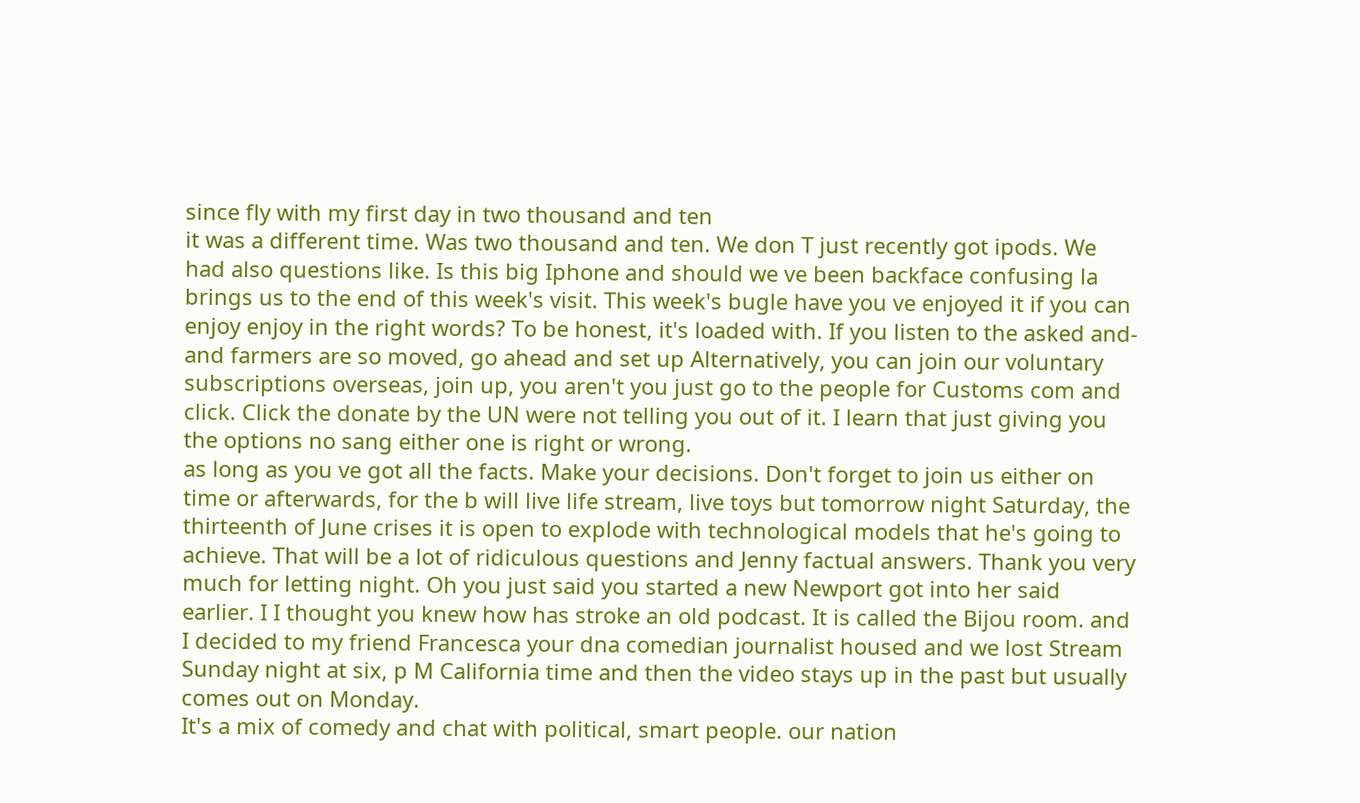since fly with my first day in two thousand and ten
it was a different time. Was two thousand and ten. We don T just recently got ipods. We had also questions like. Is this big Iphone and should we ve been backface confusing la brings us to the end of this week's visit. This week's bugle have you ve enjoyed it if you can enjoy enjoy in the right words? To be honest, it's loaded with. If you listen to the asked and- and farmers are so moved, go ahead and set up Alternatively, you can join our voluntary subscriptions overseas, join up, you aren't you just go to the people for Customs com and click. Click the donate by the UN were not telling you out of it. I learn that just giving you the options no sang either one is right or wrong.
as long as you ve got all the facts. Make your decisions. Don't forget to join us either on time or afterwards, for the b will live life stream, live toys but tomorrow night Saturday, the thirteenth of June crises it is open to explode with technological models that he's going to achieve. That will be a lot of ridiculous questions and Jenny factual answers. Thank you very much for letting night. Oh you just said you started a new Newport got into her said earlier. I I thought you knew how has stroke an old podcast. It is called the Bijou room. and I decided to my friend Francesca your dna comedian journalist housed and we lost Stream Sunday night at six, p M California time and then the video stays up in the past but usually comes out on Monday.
It's a mix of comedy and chat with political, smart people. our nation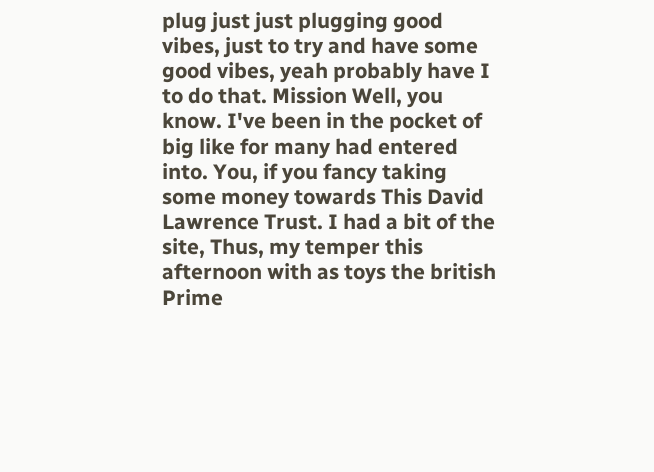plug just just plugging good vibes, just to try and have some good vibes, yeah probably have I to do that. Mission Well, you know. I've been in the pocket of big like for many had entered into. You, if you fancy taking some money towards This David Lawrence Trust. I had a bit of the site, Thus, my temper this afternoon with as toys the british Prime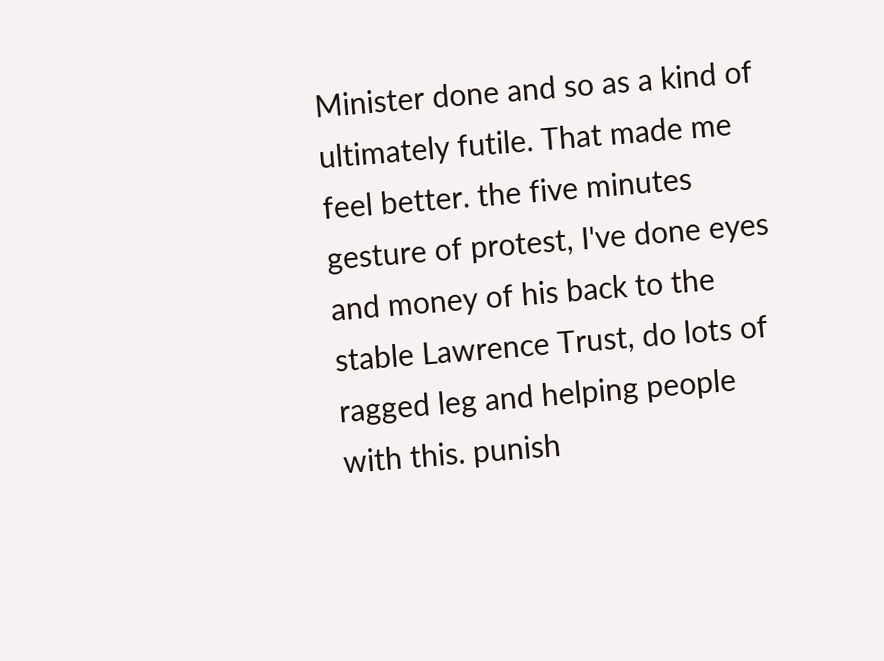Minister done and so as a kind of ultimately futile. That made me feel better. the five minutes gesture of protest, I've done eyes and money of his back to the stable Lawrence Trust, do lots of ragged leg and helping people with this. punish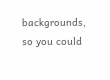backgrounds, so you could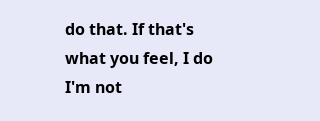do that. If that's what you feel, I do
I'm not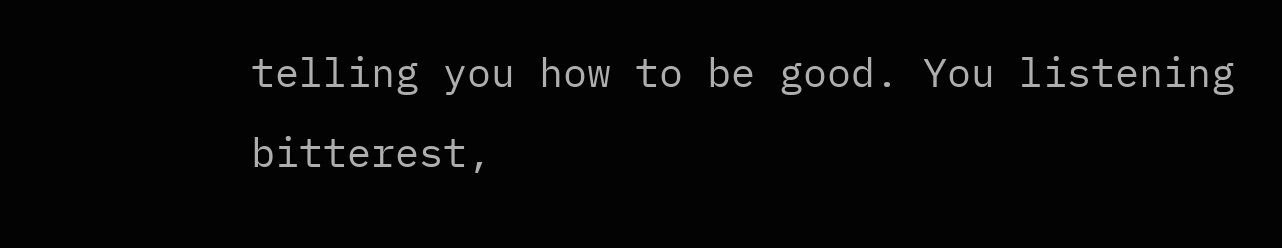telling you how to be good. You listening bitterest,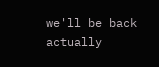we'll be back actually